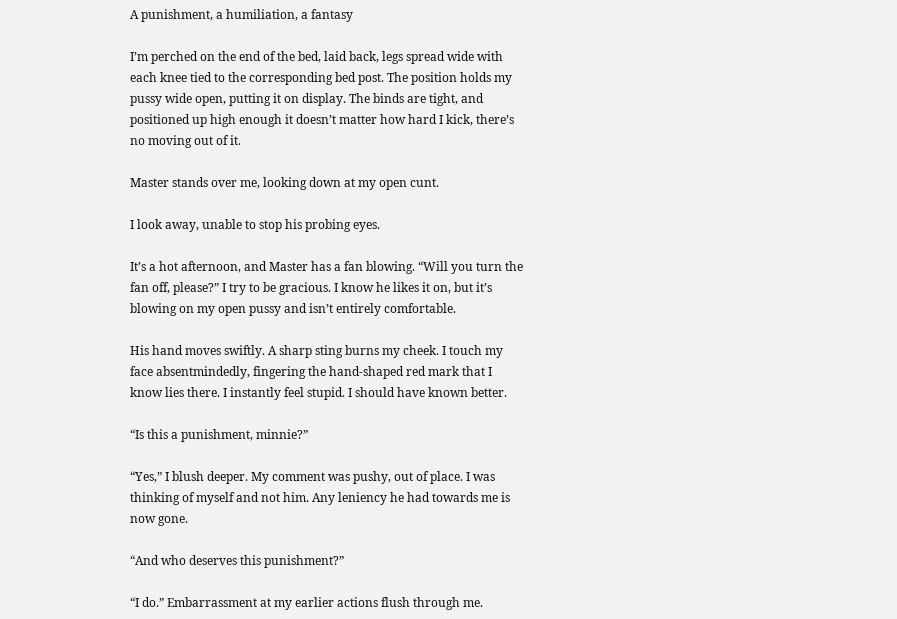A punishment, a humiliation, a fantasy

I’m perched on the end of the bed, laid back, legs spread wide with each knee tied to the corresponding bed post. The position holds my pussy wide open, putting it on display. The binds are tight, and positioned up high enough it doesn’t matter how hard I kick, there’s no moving out of it.

Master stands over me, looking down at my open cunt.

I look away, unable to stop his probing eyes.

It’s a hot afternoon, and Master has a fan blowing. “Will you turn the fan off, please?” I try to be gracious. I know he likes it on, but it’s blowing on my open pussy and isn’t entirely comfortable.

His hand moves swiftly. A sharp sting burns my cheek. I touch my face absentmindedly, fingering the hand-shaped red mark that I know lies there. I instantly feel stupid. I should have known better.

“Is this a punishment, minnie?”

“Yes,” I blush deeper. My comment was pushy, out of place. I was thinking of myself and not him. Any leniency he had towards me is now gone.

“And who deserves this punishment?”

“I do.” Embarrassment at my earlier actions flush through me.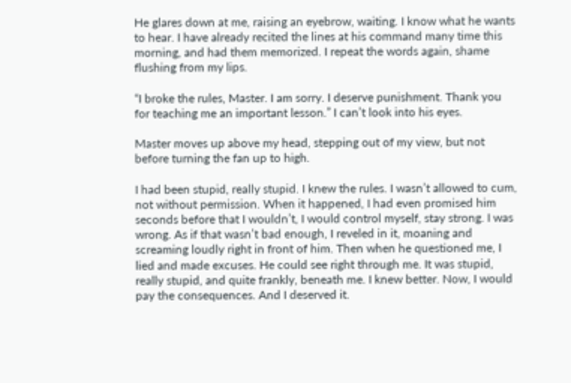He glares down at me, raising an eyebrow, waiting. I know what he wants to hear. I have already recited the lines at his command many time this morning, and had them memorized. I repeat the words again, shame flushing from my lips.

“I broke the rules, Master. I am sorry. I deserve punishment. Thank you for teaching me an important lesson.” I can’t look into his eyes.

Master moves up above my head, stepping out of my view, but not before turning the fan up to high.

I had been stupid, really stupid. I knew the rules. I wasn’t allowed to cum, not without permission. When it happened, I had even promised him seconds before that I wouldn’t, I would control myself, stay strong. I was wrong. As if that wasn’t bad enough, I reveled in it, moaning and screaming loudly right in front of him. Then when he questioned me, I lied and made excuses. He could see right through me. It was stupid, really stupid, and quite frankly, beneath me. I knew better. Now, I would pay the consequences. And I deserved it.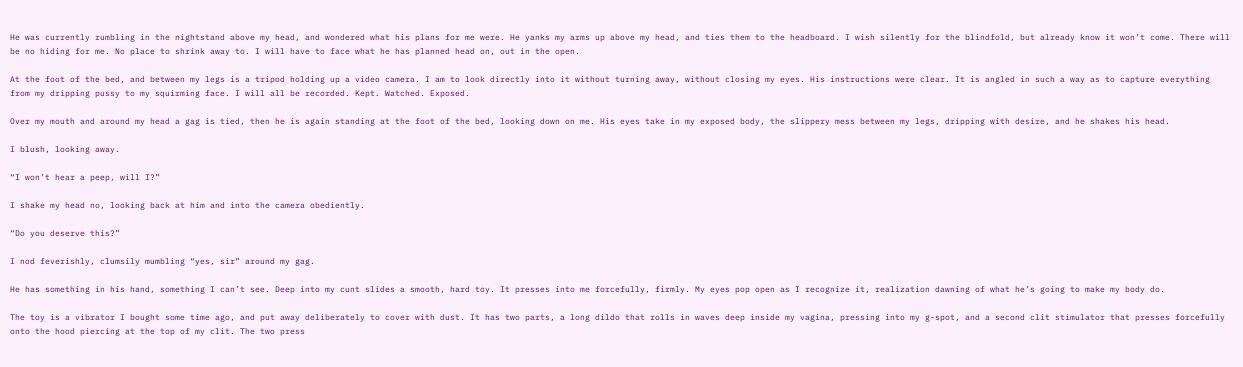He was currently rumbling in the nightstand above my head, and wondered what his plans for me were. He yanks my arms up above my head, and ties them to the headboard. I wish silently for the blindfold, but already know it won’t come. There will be no hiding for me. No place to shrink away to. I will have to face what he has planned head on, out in the open.

At the foot of the bed, and between my legs is a tripod holding up a video camera. I am to look directly into it without turning away, without closing my eyes. His instructions were clear. It is angled in such a way as to capture everything from my dripping pussy to my squirming face. I will all be recorded. Kept. Watched. Exposed.

Over my mouth and around my head a gag is tied, then he is again standing at the foot of the bed, looking down on me. His eyes take in my exposed body, the slippery mess between my legs, dripping with desire, and he shakes his head.

I blush, looking away.

“I won’t hear a peep, will I?”

I shake my head no, looking back at him and into the camera obediently.

“Do you deserve this?”

I nod feverishly, clumsily mumbling “yes, sir” around my gag.

He has something in his hand, something I can’t see. Deep into my cunt slides a smooth, hard toy. It presses into me forcefully, firmly. My eyes pop open as I recognize it, realization dawning of what he’s going to make my body do.

The toy is a vibrator I bought some time ago, and put away deliberately to cover with dust. It has two parts, a long dildo that rolls in waves deep inside my vagina, pressing into my g-spot, and a second clit stimulator that presses forcefully onto the hood piercing at the top of my clit. The two press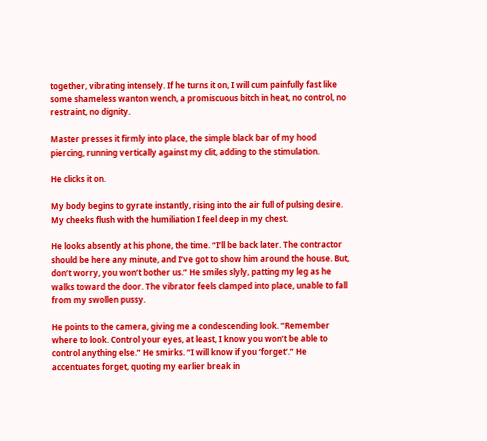together, vibrating intensely. If he turns it on, I will cum painfully fast like some shameless wanton wench, a promiscuous bitch in heat, no control, no restraint, no dignity.

Master presses it firmly into place, the simple black bar of my hood piercing, running vertically against my clit, adding to the stimulation.

He clicks it on.

My body begins to gyrate instantly, rising into the air full of pulsing desire. My cheeks flush with the humiliation I feel deep in my chest.

He looks absently at his phone, the time. “I’ll be back later. The contractor should be here any minute, and I’ve got to show him around the house. But, don’t worry, you won’t bother us.” He smiles slyly, patting my leg as he walks toward the door. The vibrator feels clamped into place, unable to fall from my swollen pussy.

He points to the camera, giving me a condescending look. “Remember where to look. Control your eyes, at least, I know you won’t be able to control anything else.” He smirks. “I will know if you ‘forget‘.” He accentuates forget, quoting my earlier break in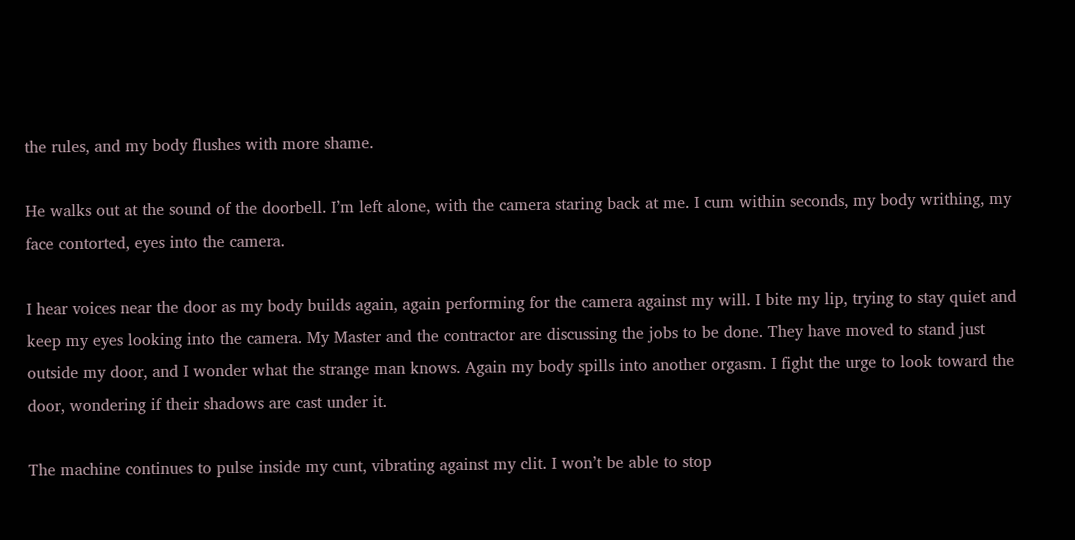the rules, and my body flushes with more shame.

He walks out at the sound of the doorbell. I’m left alone, with the camera staring back at me. I cum within seconds, my body writhing, my face contorted, eyes into the camera.

I hear voices near the door as my body builds again, again performing for the camera against my will. I bite my lip, trying to stay quiet and keep my eyes looking into the camera. My Master and the contractor are discussing the jobs to be done. They have moved to stand just outside my door, and I wonder what the strange man knows. Again my body spills into another orgasm. I fight the urge to look toward the door, wondering if their shadows are cast under it.

The machine continues to pulse inside my cunt, vibrating against my clit. I won’t be able to stop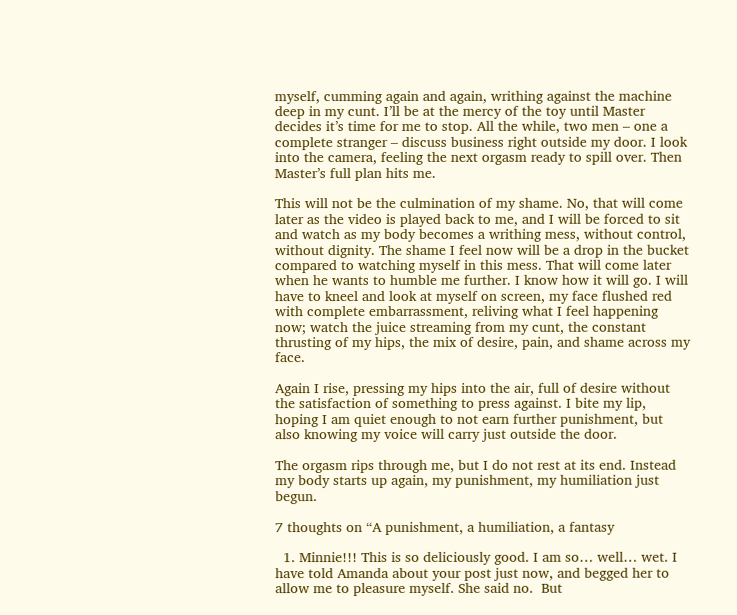myself, cumming again and again, writhing against the machine deep in my cunt. I’ll be at the mercy of the toy until Master decides it’s time for me to stop. All the while, two men – one a complete stranger – discuss business right outside my door. I look into the camera, feeling the next orgasm ready to spill over. Then Master’s full plan hits me.

This will not be the culmination of my shame. No, that will come later as the video is played back to me, and I will be forced to sit and watch as my body becomes a writhing mess, without control, without dignity. The shame I feel now will be a drop in the bucket compared to watching myself in this mess. That will come later when he wants to humble me further. I know how it will go. I will have to kneel and look at myself on screen, my face flushed red with complete embarrassment, reliving what I feel happening now; watch the juice streaming from my cunt, the constant thrusting of my hips, the mix of desire, pain, and shame across my face.

Again I rise, pressing my hips into the air, full of desire without the satisfaction of something to press against. I bite my lip, hoping I am quiet enough to not earn further punishment, but also knowing my voice will carry just outside the door.

The orgasm rips through me, but I do not rest at its end. Instead my body starts up again, my punishment, my humiliation just begun.

7 thoughts on “A punishment, a humiliation, a fantasy

  1. Minnie!!! This is so deliciously good. I am so… well… wet. I have told Amanda about your post just now, and begged her to allow me to pleasure myself. She said no.  But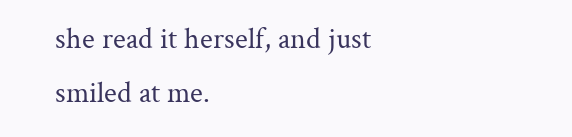she read it herself, and just smiled at me.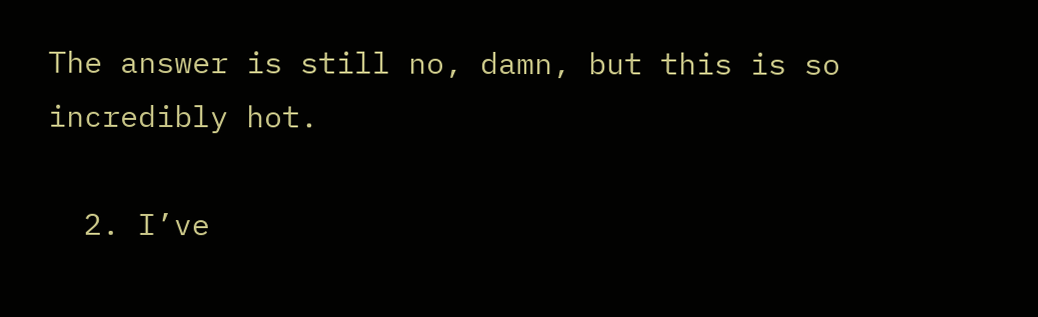The answer is still no, damn, but this is so incredibly hot.

  2. I’ve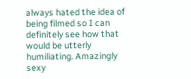always hated the idea of being filmed so I can definitely see how that would be utterly humiliating. Amazingly sexy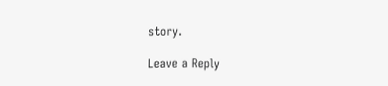story.

Leave a Reply